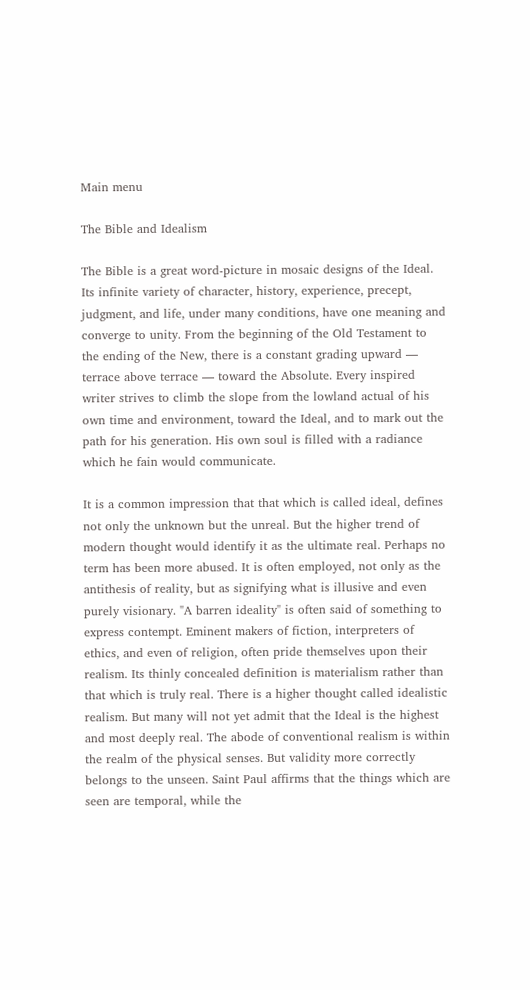Main menu

The Bible and Idealism

The Bible is a great word-picture in mosaic designs of the Ideal. Its infinite variety of character, history, experience, precept, judgment, and life, under many conditions, have one meaning and converge to unity. From the beginning of the Old Testament to the ending of the New, there is a constant grading upward — terrace above terrace — toward the Absolute. Every inspired writer strives to climb the slope from the lowland actual of his own time and environment, toward the Ideal, and to mark out the path for his generation. His own soul is filled with a radiance which he fain would communicate.

It is a common impression that that which is called ideal, defines not only the unknown but the unreal. But the higher trend of modern thought would identify it as the ultimate real. Perhaps no term has been more abused. It is often employed, not only as the antithesis of reality, but as signifying what is illusive and even purely visionary. "A barren ideality" is often said of something to express contempt. Eminent makers of fiction, interpreters of ethics, and even of religion, often pride themselves upon their realism. Its thinly concealed definition is materialism rather than that which is truly real. There is a higher thought called idealistic realism. But many will not yet admit that the Ideal is the highest and most deeply real. The abode of conventional realism is within the realm of the physical senses. But validity more correctly belongs to the unseen. Saint Paul affirms that the things which are seen are temporal, while the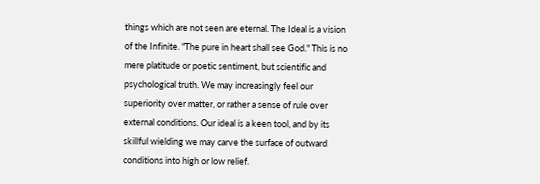things which are not seen are eternal. The Ideal is a vision of the Infinite. "The pure in heart shall see God." This is no mere platitude or poetic sentiment, but scientific and psychological truth. We may increasingly feel our superiority over matter, or rather a sense of rule over external conditions. Our ideal is a keen tool, and by its skillful wielding we may carve the surface of outward conditions into high or low relief.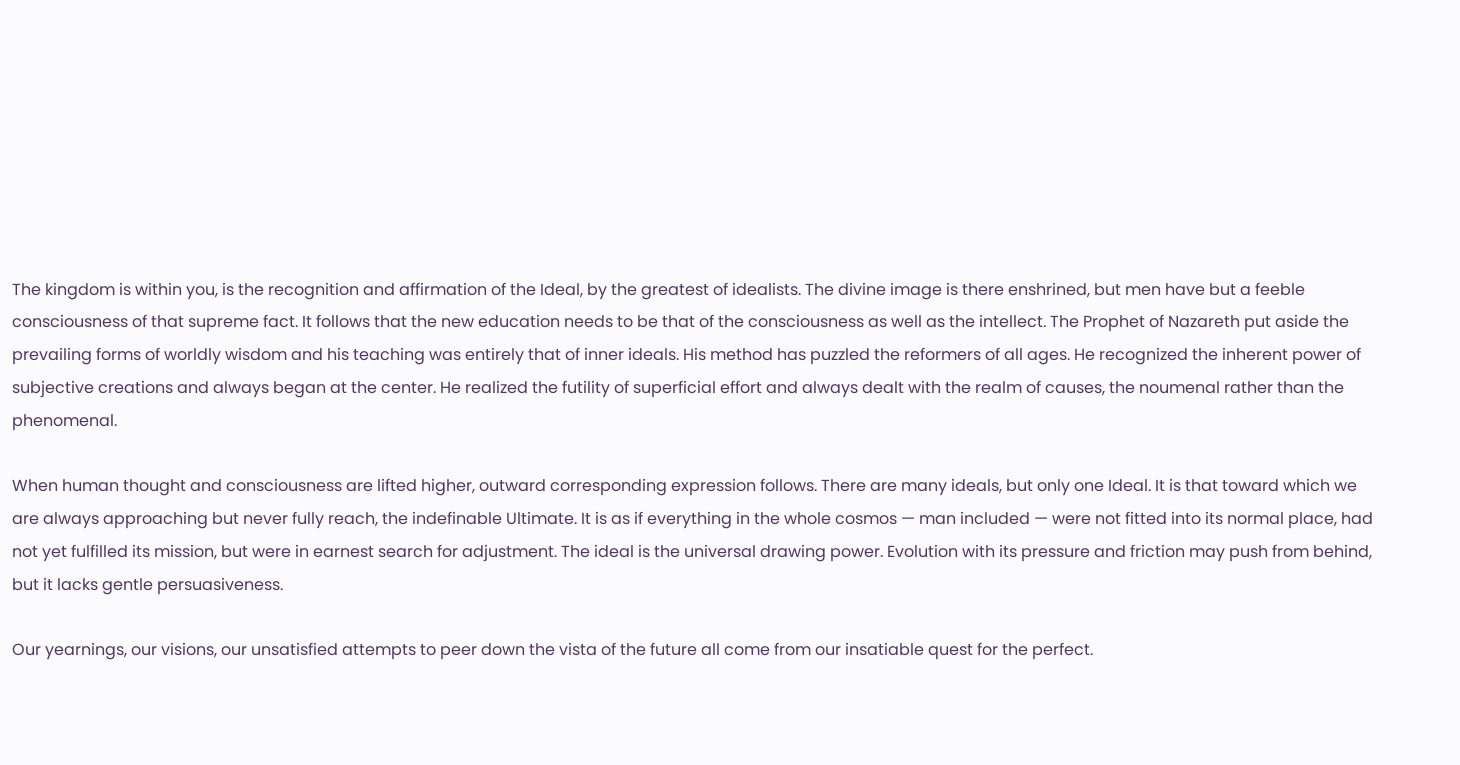The kingdom is within you, is the recognition and affirmation of the Ideal, by the greatest of idealists. The divine image is there enshrined, but men have but a feeble consciousness of that supreme fact. It follows that the new education needs to be that of the consciousness as well as the intellect. The Prophet of Nazareth put aside the prevailing forms of worldly wisdom and his teaching was entirely that of inner ideals. His method has puzzled the reformers of all ages. He recognized the inherent power of subjective creations and always began at the center. He realized the futility of superficial effort and always dealt with the realm of causes, the noumenal rather than the phenomenal.

When human thought and consciousness are lifted higher, outward corresponding expression follows. There are many ideals, but only one Ideal. It is that toward which we are always approaching but never fully reach, the indefinable Ultimate. It is as if everything in the whole cosmos — man included — were not fitted into its normal place, had not yet fulfilled its mission, but were in earnest search for adjustment. The ideal is the universal drawing power. Evolution with its pressure and friction may push from behind, but it lacks gentle persuasiveness.

Our yearnings, our visions, our unsatisfied attempts to peer down the vista of the future all come from our insatiable quest for the perfect.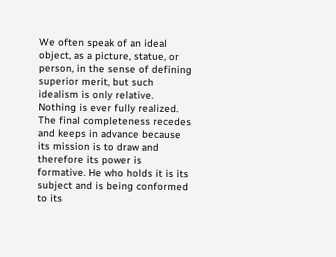We often speak of an ideal object, as a picture, statue, or person, in the sense of defining superior merit, but such idealism is only relative. Nothing is ever fully realized. The final completeness recedes and keeps in advance because its mission is to draw and therefore its power is formative. He who holds it is its subject and is being conformed to its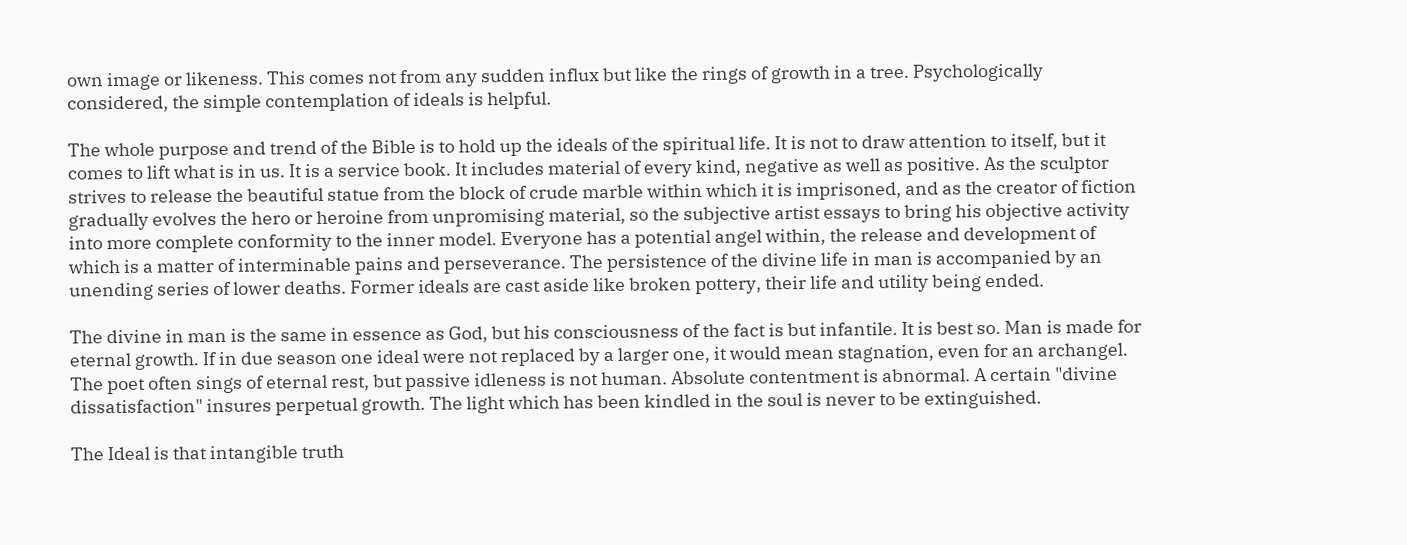own image or likeness. This comes not from any sudden influx but like the rings of growth in a tree. Psychologically considered, the simple contemplation of ideals is helpful.

The whole purpose and trend of the Bible is to hold up the ideals of the spiritual life. It is not to draw attention to itself, but it comes to lift what is in us. It is a service book. It includes material of every kind, negative as well as positive. As the sculptor strives to release the beautiful statue from the block of crude marble within which it is imprisoned, and as the creator of fiction gradually evolves the hero or heroine from unpromising material, so the subjective artist essays to bring his objective activity into more complete conformity to the inner model. Everyone has a potential angel within, the release and development of which is a matter of interminable pains and perseverance. The persistence of the divine life in man is accompanied by an unending series of lower deaths. Former ideals are cast aside like broken pottery, their life and utility being ended.

The divine in man is the same in essence as God, but his consciousness of the fact is but infantile. It is best so. Man is made for eternal growth. If in due season one ideal were not replaced by a larger one, it would mean stagnation, even for an archangel. The poet often sings of eternal rest, but passive idleness is not human. Absolute contentment is abnormal. A certain "divine dissatisfaction" insures perpetual growth. The light which has been kindled in the soul is never to be extinguished.

The Ideal is that intangible truth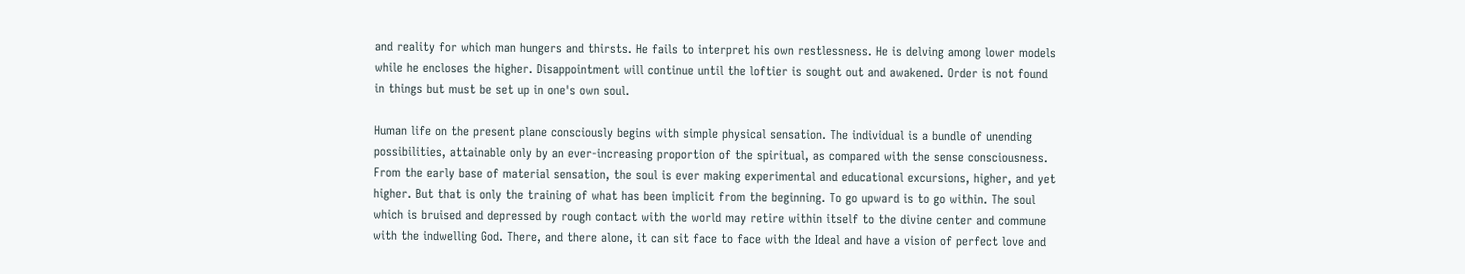and reality for which man hungers and thirsts. He fails to interpret his own restlessness. He is delving among lower models while he encloses the higher. Disappointment will continue until the loftier is sought out and awakened. Order is not found in things but must be set up in one's own soul.

Human life on the present plane consciously begins with simple physical sensation. The individual is a bundle of unending possibilities, attainable only by an ever-increasing proportion of the spiritual, as compared with the sense consciousness. From the early base of material sensation, the soul is ever making experimental and educational excursions, higher, and yet higher. But that is only the training of what has been implicit from the beginning. To go upward is to go within. The soul which is bruised and depressed by rough contact with the world may retire within itself to the divine center and commune with the indwelling God. There, and there alone, it can sit face to face with the Ideal and have a vision of perfect love and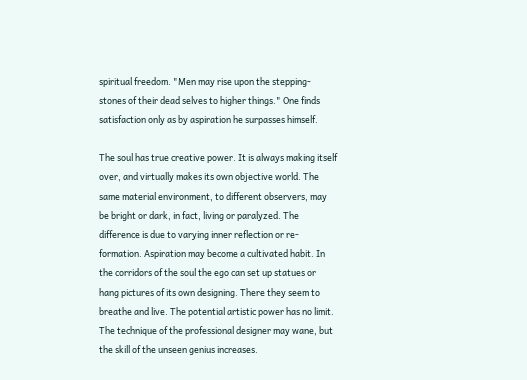spiritual freedom. "Men may rise upon the stepping-stones of their dead selves to higher things." One finds satisfaction only as by aspiration he surpasses himself.

The soul has true creative power. It is always making itself over, and virtually makes its own objective world. The same material environment, to different observers, may be bright or dark, in fact, living or paralyzed. The difference is due to varying inner reflection or re-formation. Aspiration may become a cultivated habit. In the corridors of the soul the ego can set up statues or hang pictures of its own designing. There they seem to breathe and live. The potential artistic power has no limit. The technique of the professional designer may wane, but the skill of the unseen genius increases.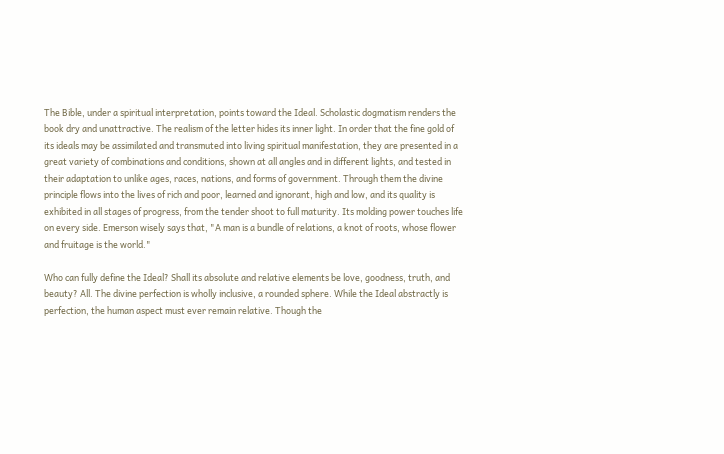The Bible, under a spiritual interpretation, points toward the Ideal. Scholastic dogmatism renders the book dry and unattractive. The realism of the letter hides its inner light. In order that the fine gold of its ideals may be assimilated and transmuted into living spiritual manifestation, they are presented in a great variety of combinations and conditions, shown at all angles and in different lights, and tested in their adaptation to unlike ages, races, nations, and forms of government. Through them the divine principle flows into the lives of rich and poor, learned and ignorant, high and low, and its quality is exhibited in all stages of progress, from the tender shoot to full maturity. Its molding power touches life on every side. Emerson wisely says that, "A man is a bundle of relations, a knot of roots, whose flower and fruitage is the world."

Who can fully define the Ideal? Shall its absolute and relative elements be love, goodness, truth, and beauty? All. The divine perfection is wholly inclusive, a rounded sphere. While the Ideal abstractly is perfection, the human aspect must ever remain relative. Though the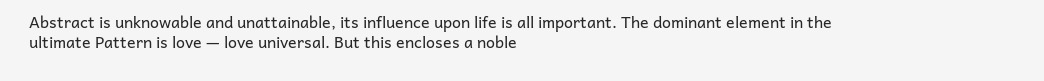Abstract is unknowable and unattainable, its influence upon life is all important. The dominant element in the ultimate Pattern is love — love universal. But this encloses a noble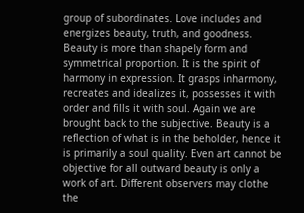group of subordinates. Love includes and energizes beauty, truth, and goodness. Beauty is more than shapely form and symmetrical proportion. It is the spirit of harmony in expression. It grasps inharmony, recreates and idealizes it, possesses it with order and fills it with soul. Again we are brought back to the subjective. Beauty is a reflection of what is in the beholder, hence it is primarily a soul quality. Even art cannot be objective for all outward beauty is only a work of art. Different observers may clothe the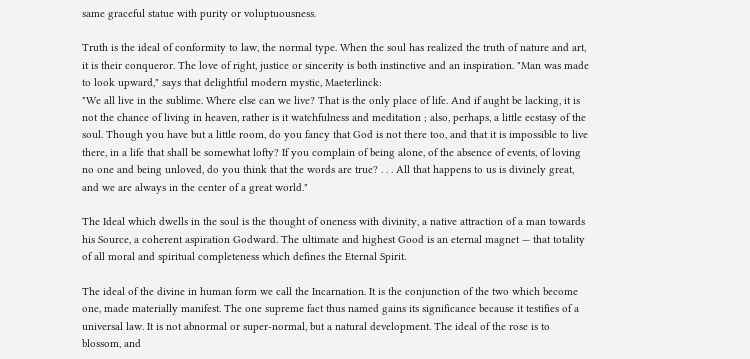same graceful statue with purity or voluptuousness.

Truth is the ideal of conformity to law, the normal type. When the soul has realized the truth of nature and art, it is their conqueror. The love of right, justice or sincerity is both instinctive and an inspiration. "Man was made to look upward," says that delightful modern mystic, Maeterlinck:
"We all live in the sublime. Where else can we live? That is the only place of life. And if aught be lacking, it is not the chance of living in heaven, rather is it watchfulness and meditation ; also, perhaps, a little ecstasy of the soul. Though you have but a little room, do you fancy that God is not there too, and that it is impossible to live there, in a life that shall be somewhat lofty? If you complain of being alone, of the absence of events, of loving no one and being unloved, do you think that the words are true? . . . All that happens to us is divinely great, and we are always in the center of a great world."

The Ideal which dwells in the soul is the thought of oneness with divinity, a native attraction of a man towards his Source, a coherent aspiration Godward. The ultimate and highest Good is an eternal magnet — that totality of all moral and spiritual completeness which defines the Eternal Spirit.

The ideal of the divine in human form we call the Incarnation. It is the conjunction of the two which become one, made materially manifest. The one supreme fact thus named gains its significance because it testifies of a universal law. It is not abnormal or super-normal, but a natural development. The ideal of the rose is to blossom, and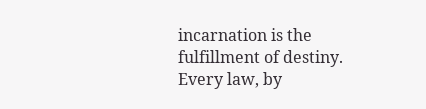incarnation is the fulfillment of destiny. Every law, by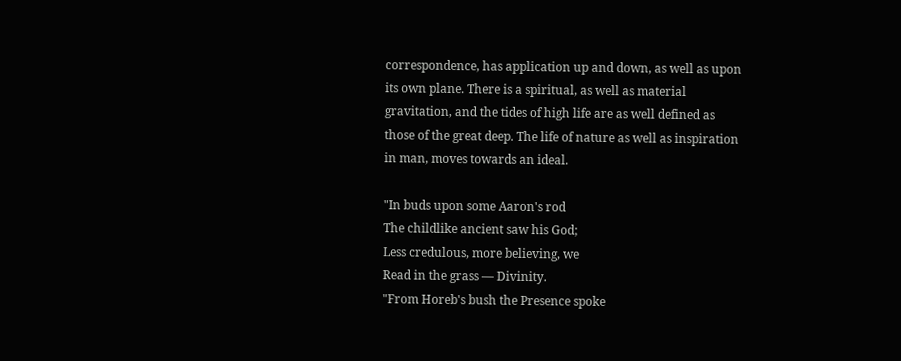correspondence, has application up and down, as well as upon its own plane. There is a spiritual, as well as material gravitation, and the tides of high life are as well defined as those of the great deep. The life of nature as well as inspiration in man, moves towards an ideal.

"In buds upon some Aaron's rod
The childlike ancient saw his God;
Less credulous, more believing, we
Read in the grass — Divinity.
"From Horeb's bush the Presence spoke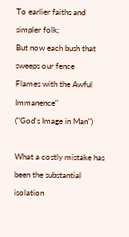To earlier faiths and simpler folk;
But now each bush that sweeps our fence
Flames with the Awful Immanence"
("God's Image in Man")

What a costly mistake has been the substantial isolation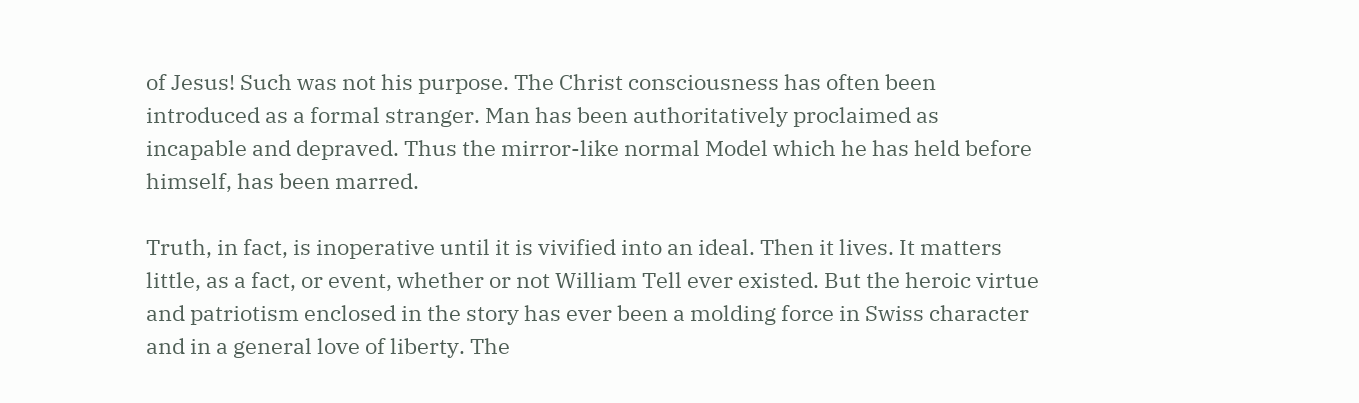of Jesus! Such was not his purpose. The Christ consciousness has often been introduced as a formal stranger. Man has been authoritatively proclaimed as incapable and depraved. Thus the mirror-like normal Model which he has held before himself, has been marred.

Truth, in fact, is inoperative until it is vivified into an ideal. Then it lives. It matters little, as a fact, or event, whether or not William Tell ever existed. But the heroic virtue and patriotism enclosed in the story has ever been a molding force in Swiss character and in a general love of liberty. The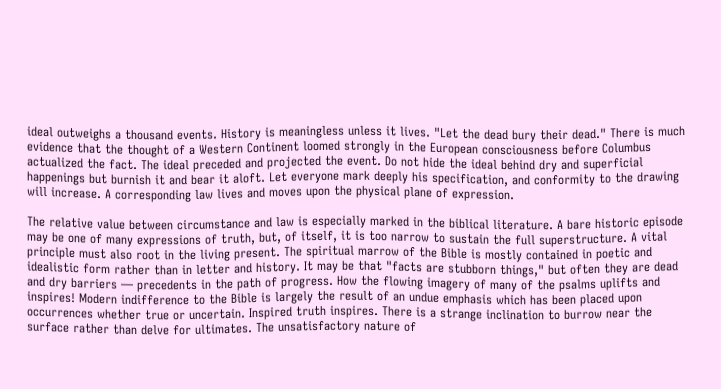ideal outweighs a thousand events. History is meaningless unless it lives. "Let the dead bury their dead." There is much evidence that the thought of a Western Continent loomed strongly in the European consciousness before Columbus actualized the fact. The ideal preceded and projected the event. Do not hide the ideal behind dry and superficial happenings but burnish it and bear it aloft. Let everyone mark deeply his specification, and conformity to the drawing will increase. A corresponding law lives and moves upon the physical plane of expression.

The relative value between circumstance and law is especially marked in the biblical literature. A bare historic episode may be one of many expressions of truth, but, of itself, it is too narrow to sustain the full superstructure. A vital principle must also root in the living present. The spiritual marrow of the Bible is mostly contained in poetic and idealistic form rather than in letter and history. It may be that "facts are stubborn things," but often they are dead and dry barriers — precedents in the path of progress. How the flowing imagery of many of the psalms uplifts and inspires! Modern indifference to the Bible is largely the result of an undue emphasis which has been placed upon occurrences whether true or uncertain. Inspired truth inspires. There is a strange inclination to burrow near the surface rather than delve for ultimates. The unsatisfactory nature of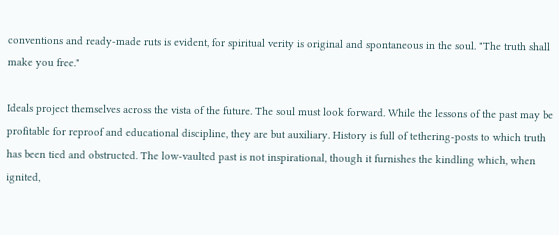conventions and ready-made ruts is evident, for spiritual verity is original and spontaneous in the soul. "The truth shall make you free."

Ideals project themselves across the vista of the future. The soul must look forward. While the lessons of the past may be profitable for reproof and educational discipline, they are but auxiliary. History is full of tethering-posts to which truth has been tied and obstructed. The low-vaulted past is not inspirational, though it furnishes the kindling which, when ignited,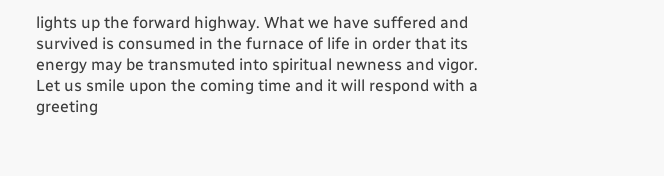lights up the forward highway. What we have suffered and survived is consumed in the furnace of life in order that its energy may be transmuted into spiritual newness and vigor. Let us smile upon the coming time and it will respond with a greeting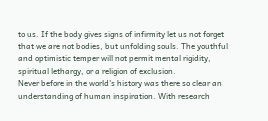to us. If the body gives signs of infirmity let us not forget that we are not bodies, but unfolding souls. The youthful and optimistic temper will not permit mental rigidity, spiritual lethargy, or a religion of exclusion.
Never before in the world's history was there so clear an understanding of human inspiration. With research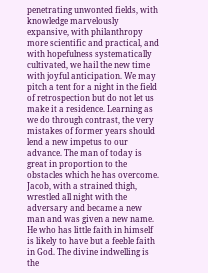penetrating unwonted fields, with knowledge marvelously expansive, with philanthropy more scientific and practical, and with hopefulness systematically cultivated, we hail the new time with joyful anticipation. We may pitch a tent for a night in the field of retrospection but do not let us make it a residence. Learning as we do through contrast, the very mistakes of former years should lend a new impetus to our advance. The man of today is great in proportion to the obstacles which he has overcome. Jacob, with a strained thigh, wrestled all night with the adversary and became a new man and was given a new name. He who has little faith in himself is likely to have but a feeble faith in God. The divine indwelling is the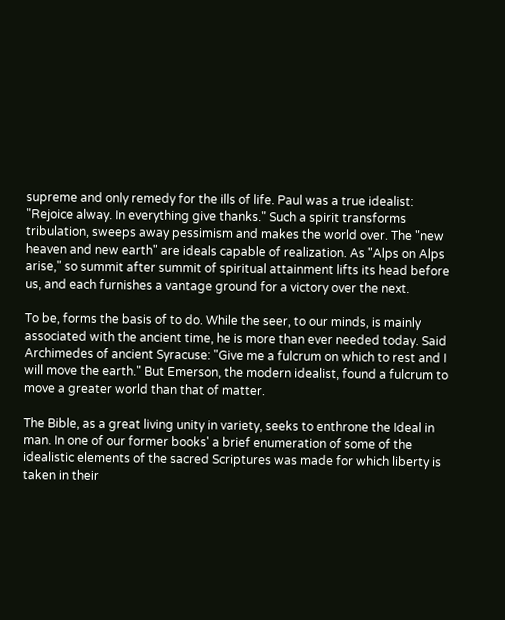supreme and only remedy for the ills of life. Paul was a true idealist: "Rejoice alway. In everything give thanks." Such a spirit transforms tribulation, sweeps away pessimism and makes the world over. The "new heaven and new earth" are ideals capable of realization. As "Alps on Alps arise," so summit after summit of spiritual attainment lifts its head before us, and each furnishes a vantage ground for a victory over the next.

To be, forms the basis of to do. While the seer, to our minds, is mainly associated with the ancient time, he is more than ever needed today. Said Archimedes of ancient Syracuse: "Give me a fulcrum on which to rest and I will move the earth." But Emerson, the modern idealist, found a fulcrum to move a greater world than that of matter.

The Bible, as a great living unity in variety, seeks to enthrone the Ideal in man. In one of our former books' a brief enumeration of some of the idealistic elements of the sacred Scriptures was made for which liberty is taken in their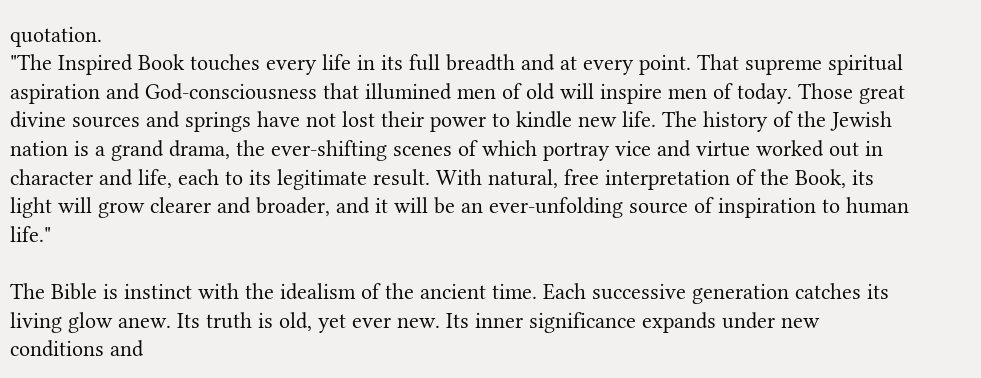quotation.
"The Inspired Book touches every life in its full breadth and at every point. That supreme spiritual aspiration and God-consciousness that illumined men of old will inspire men of today. Those great divine sources and springs have not lost their power to kindle new life. The history of the Jewish nation is a grand drama, the ever-shifting scenes of which portray vice and virtue worked out in character and life, each to its legitimate result. With natural, free interpretation of the Book, its light will grow clearer and broader, and it will be an ever-unfolding source of inspiration to human life."

The Bible is instinct with the idealism of the ancient time. Each successive generation catches its living glow anew. Its truth is old, yet ever new. Its inner significance expands under new conditions and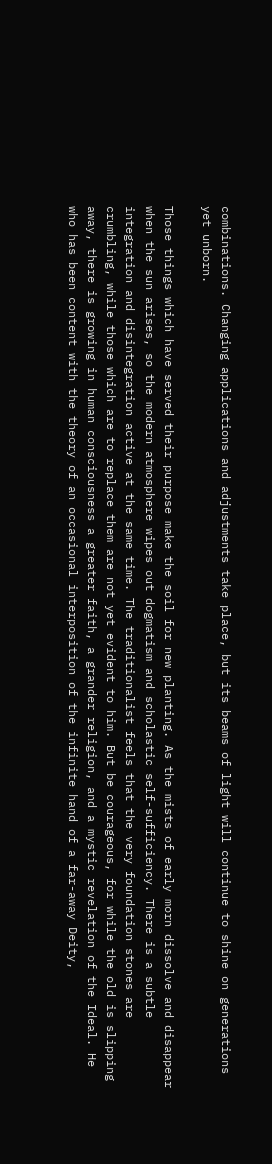combinations. Changing applications and adjustments take place, but its beams of light will continue to shine on generations yet unborn.

Those things which have served their purpose make the soil for new planting. As the mists of early morn dissolve and disappear when the sun arises, so the modern atmosphere wipes out dogmatism and scholastic self-sufficiency. There is a subtle integration and disintegration active at the same time. The traditionalist feels that the very foundation stones are crumbling, while those which are to replace them are not yet evident to him. But be courageous, for while the old is slipping away, there is growing in human consciousness a greater faith, a grander religion, and a mystic revelation of the Ideal. He who has been content with the theory of an occasional interposition of the infinite hand of a far-away Deity,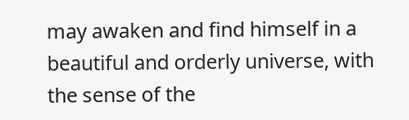may awaken and find himself in a beautiful and orderly universe, with the sense of the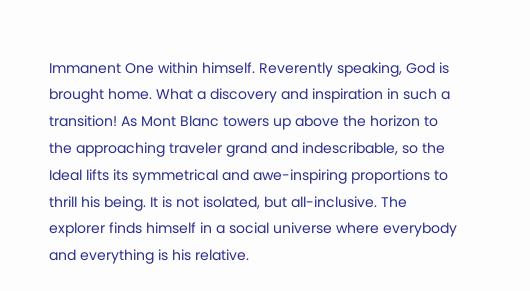Immanent One within himself. Reverently speaking, God is brought home. What a discovery and inspiration in such a transition! As Mont Blanc towers up above the horizon to the approaching traveler grand and indescribable, so the Ideal lifts its symmetrical and awe-inspiring proportions to thrill his being. It is not isolated, but all-inclusive. The explorer finds himself in a social universe where everybody and everything is his relative.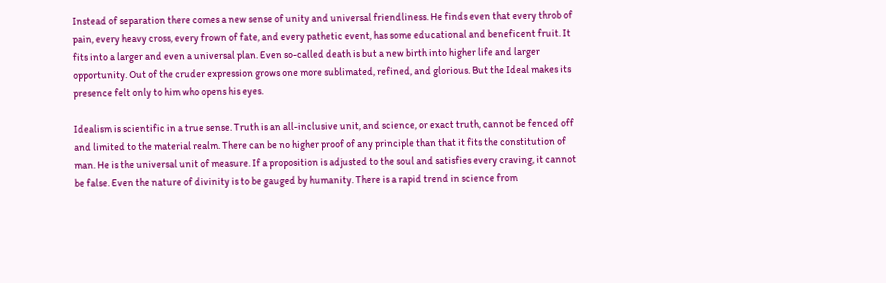Instead of separation there comes a new sense of unity and universal friendliness. He finds even that every throb of pain, every heavy cross, every frown of fate, and every pathetic event, has some educational and beneficent fruit. It fits into a larger and even a universal plan. Even so-called death is but a new birth into higher life and larger opportunity. Out of the cruder expression grows one more sublimated, refined, and glorious. But the Ideal makes its presence felt only to him who opens his eyes.

Idealism is scientific in a true sense. Truth is an all-inclusive unit, and science, or exact truth, cannot be fenced off and limited to the material realm. There can be no higher proof of any principle than that it fits the constitution of man. He is the universal unit of measure. If a proposition is adjusted to the soul and satisfies every craving, it cannot be false. Even the nature of divinity is to be gauged by humanity. There is a rapid trend in science from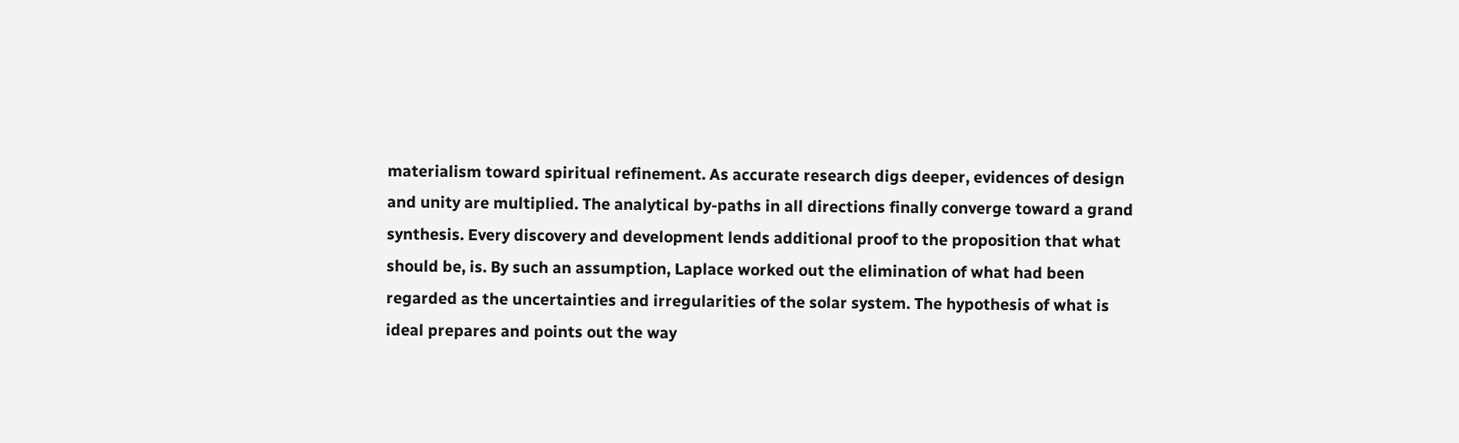materialism toward spiritual refinement. As accurate research digs deeper, evidences of design and unity are multiplied. The analytical by-paths in all directions finally converge toward a grand synthesis. Every discovery and development lends additional proof to the proposition that what should be, is. By such an assumption, Laplace worked out the elimination of what had been regarded as the uncertainties and irregularities of the solar system. The hypothesis of what is ideal prepares and points out the way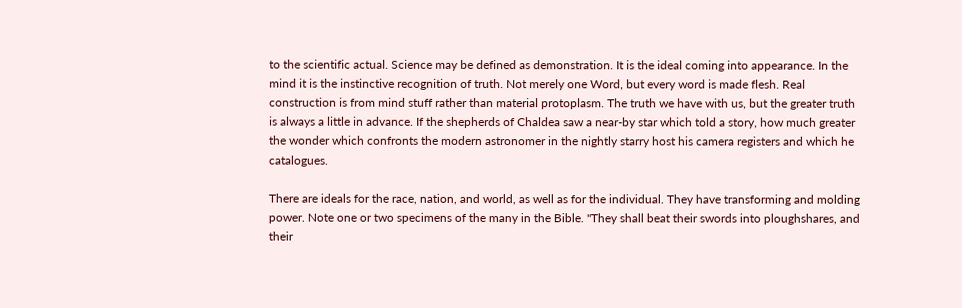to the scientific actual. Science may be defined as demonstration. It is the ideal coming into appearance. In the mind it is the instinctive recognition of truth. Not merely one Word, but every word is made flesh. Real construction is from mind stuff rather than material protoplasm. The truth we have with us, but the greater truth is always a little in advance. If the shepherds of Chaldea saw a near-by star which told a story, how much greater the wonder which confronts the modern astronomer in the nightly starry host his camera registers and which he catalogues.

There are ideals for the race, nation, and world, as well as for the individual. They have transforming and molding power. Note one or two specimens of the many in the Bible. "They shall beat their swords into ploughshares, and their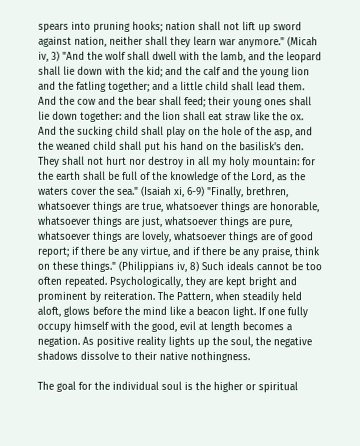spears into pruning hooks; nation shall not lift up sword against nation, neither shall they learn war anymore." (Micah iv, 3) "And the wolf shall dwell with the lamb, and the leopard shall lie down with the kid; and the calf and the young lion and the fatling together; and a little child shall lead them. And the cow and the bear shall feed; their young ones shall lie down together: and the lion shall eat straw like the ox. And the sucking child shall play on the hole of the asp, and the weaned child shall put his hand on the basilisk's den. They shall not hurt nor destroy in all my holy mountain: for the earth shall be full of the knowledge of the Lord, as the waters cover the sea." (Isaiah xi, 6-9) "Finally, brethren, whatsoever things are true, whatsoever things are honorable, whatsoever things are just, whatsoever things are pure, whatsoever things are lovely, whatsoever things are of good report; if there be any virtue, and if there be any praise, think on these things." (Philippians iv, 8) Such ideals cannot be too often repeated. Psychologically, they are kept bright and prominent by reiteration. The Pattern, when steadily held aloft, glows before the mind like a beacon light. If one fully occupy himself with the good, evil at length becomes a negation. As positive reality lights up the soul, the negative shadows dissolve to their native nothingness.

The goal for the individual soul is the higher or spiritual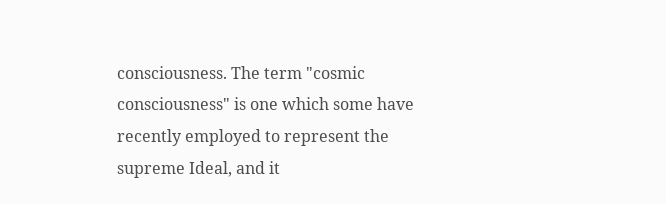consciousness. The term "cosmic consciousness" is one which some have recently employed to represent the supreme Ideal, and it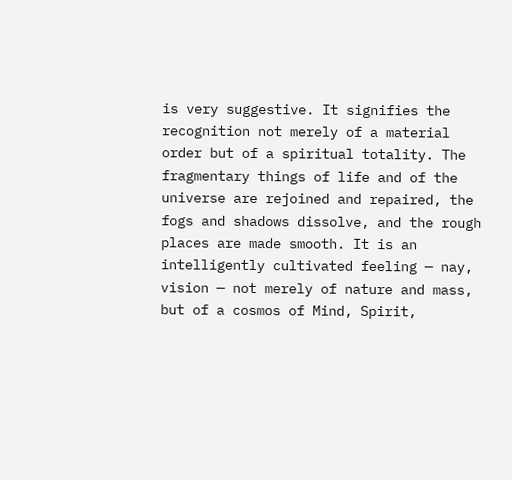is very suggestive. It signifies the recognition not merely of a material order but of a spiritual totality. The fragmentary things of life and of the universe are rejoined and repaired, the fogs and shadows dissolve, and the rough places are made smooth. It is an intelligently cultivated feeling — nay, vision — not merely of nature and mass, but of a cosmos of Mind, Spirit,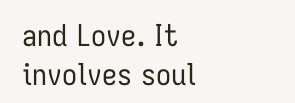and Love. It involves soul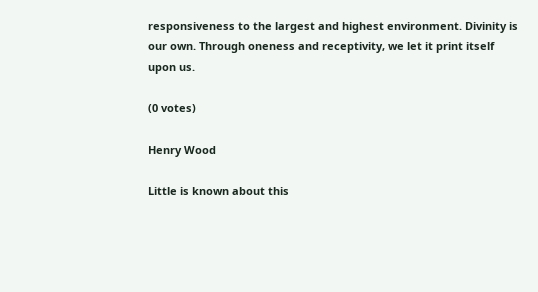responsiveness to the largest and highest environment. Divinity is our own. Through oneness and receptivity, we let it print itself upon us.

(0 votes)

Henry Wood

Little is known about this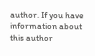author. If you have information about this author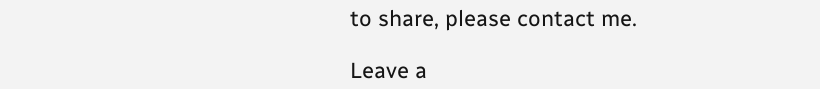to share, please contact me.

Leave a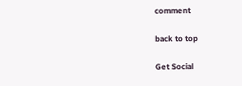comment

back to top

Get Social